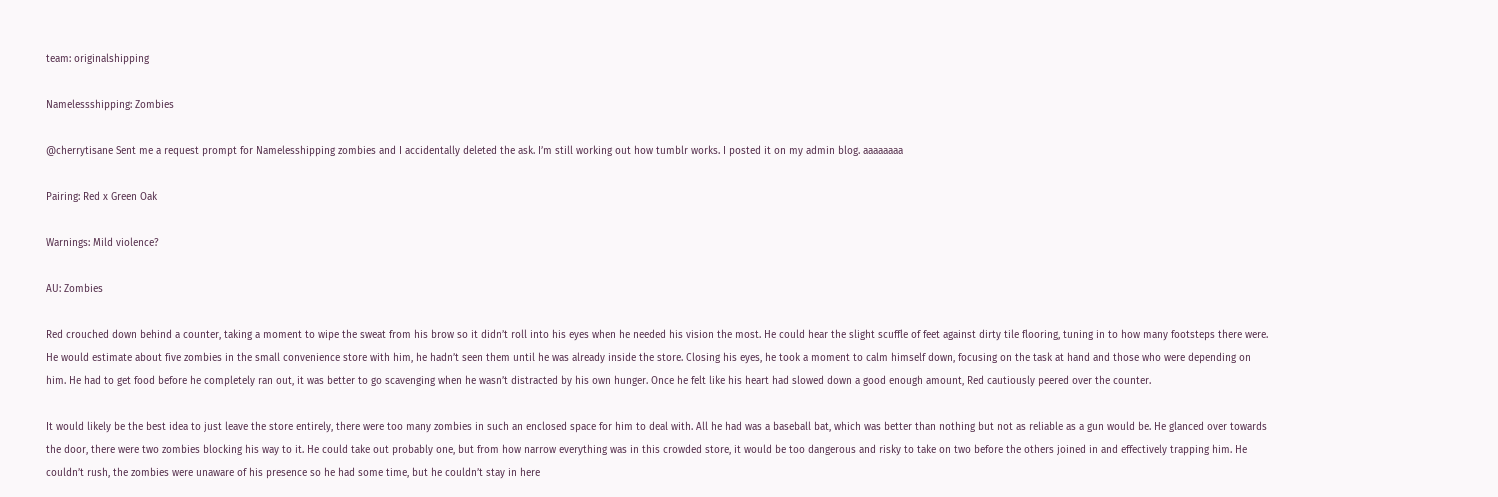team: originalshipping

Namelessshipping: Zombies

@cherrytisane Sent me a request prompt for Namelesshipping zombies and I accidentally deleted the ask. I’m still working out how tumblr works. I posted it on my admin blog. aaaaaaaa

Pairing: Red x Green Oak

Warnings: Mild violence?

AU: Zombies

Red crouched down behind a counter, taking a moment to wipe the sweat from his brow so it didn’t roll into his eyes when he needed his vision the most. He could hear the slight scuffle of feet against dirty tile flooring, tuning in to how many footsteps there were. He would estimate about five zombies in the small convenience store with him, he hadn’t seen them until he was already inside the store. Closing his eyes, he took a moment to calm himself down, focusing on the task at hand and those who were depending on him. He had to get food before he completely ran out, it was better to go scavenging when he wasn’t distracted by his own hunger. Once he felt like his heart had slowed down a good enough amount, Red cautiously peered over the counter.

It would likely be the best idea to just leave the store entirely, there were too many zombies in such an enclosed space for him to deal with. All he had was a baseball bat, which was better than nothing but not as reliable as a gun would be. He glanced over towards the door, there were two zombies blocking his way to it. He could take out probably one, but from how narrow everything was in this crowded store, it would be too dangerous and risky to take on two before the others joined in and effectively trapping him. He couldn’t rush, the zombies were unaware of his presence so he had some time, but he couldn’t stay in here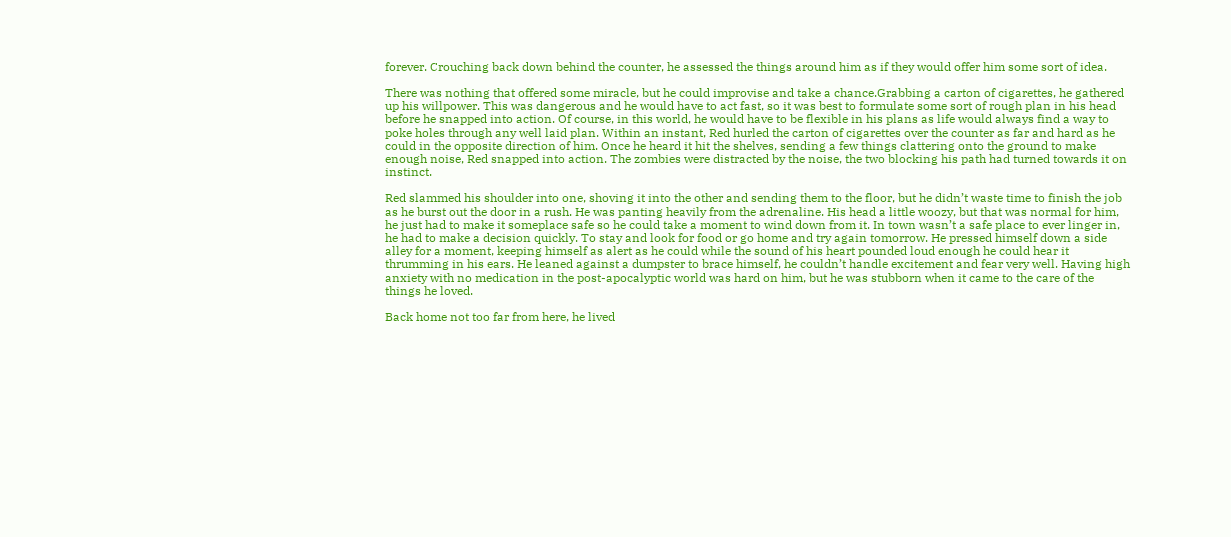forever. Crouching back down behind the counter, he assessed the things around him as if they would offer him some sort of idea.

There was nothing that offered some miracle, but he could improvise and take a chance.Grabbing a carton of cigarettes, he gathered up his willpower. This was dangerous and he would have to act fast, so it was best to formulate some sort of rough plan in his head before he snapped into action. Of course, in this world, he would have to be flexible in his plans as life would always find a way to poke holes through any well laid plan. Within an instant, Red hurled the carton of cigarettes over the counter as far and hard as he could in the opposite direction of him. Once he heard it hit the shelves, sending a few things clattering onto the ground to make enough noise, Red snapped into action. The zombies were distracted by the noise, the two blocking his path had turned towards it on instinct.

Red slammed his shoulder into one, shoving it into the other and sending them to the floor, but he didn’t waste time to finish the job as he burst out the door in a rush. He was panting heavily from the adrenaline. His head a little woozy, but that was normal for him, he just had to make it someplace safe so he could take a moment to wind down from it. In town wasn’t a safe place to ever linger in, he had to make a decision quickly. To stay and look for food or go home and try again tomorrow. He pressed himself down a side alley for a moment, keeping himself as alert as he could while the sound of his heart pounded loud enough he could hear it thrumming in his ears. He leaned against a dumpster to brace himself, he couldn’t handle excitement and fear very well. Having high anxiety with no medication in the post-apocalyptic world was hard on him, but he was stubborn when it came to the care of the things he loved.

Back home not too far from here, he lived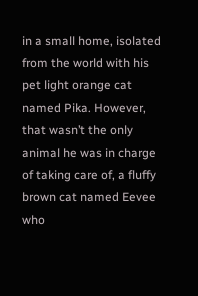in a small home, isolated from the world with his pet light orange cat named Pika. However, that wasn’t the only animal he was in charge of taking care of, a fluffy brown cat named Eevee who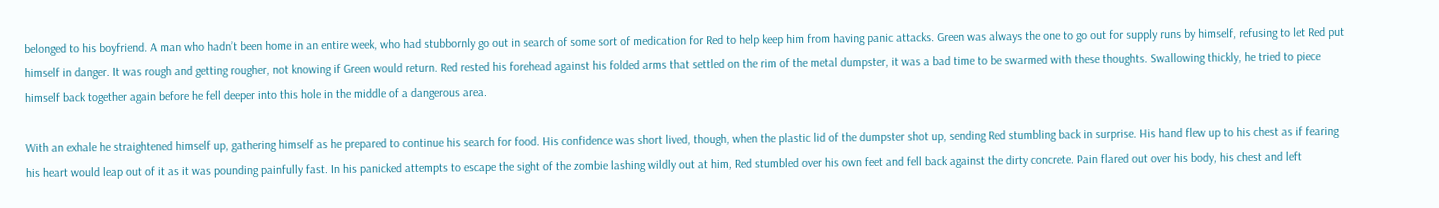belonged to his boyfriend. A man who hadn’t been home in an entire week, who had stubbornly go out in search of some sort of medication for Red to help keep him from having panic attacks. Green was always the one to go out for supply runs by himself, refusing to let Red put himself in danger. It was rough and getting rougher, not knowing if Green would return. Red rested his forehead against his folded arms that settled on the rim of the metal dumpster, it was a bad time to be swarmed with these thoughts. Swallowing thickly, he tried to piece himself back together again before he fell deeper into this hole in the middle of a dangerous area.

With an exhale he straightened himself up, gathering himself as he prepared to continue his search for food. His confidence was short lived, though, when the plastic lid of the dumpster shot up, sending Red stumbling back in surprise. His hand flew up to his chest as if fearing his heart would leap out of it as it was pounding painfully fast. In his panicked attempts to escape the sight of the zombie lashing wildly out at him, Red stumbled over his own feet and fell back against the dirty concrete. Pain flared out over his body, his chest and left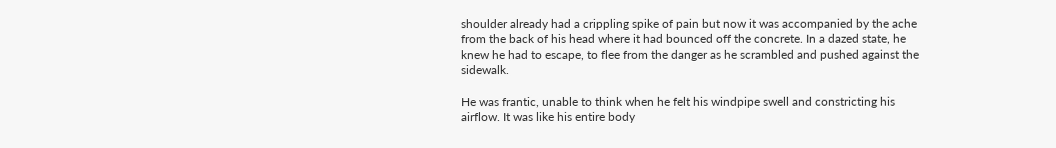shoulder already had a crippling spike of pain but now it was accompanied by the ache from the back of his head where it had bounced off the concrete. In a dazed state, he knew he had to escape, to flee from the danger as he scrambled and pushed against the sidewalk.

He was frantic, unable to think when he felt his windpipe swell and constricting his airflow. It was like his entire body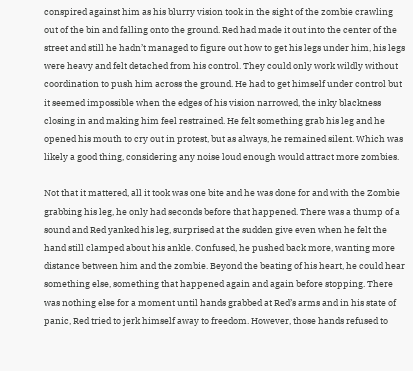conspired against him as his blurry vision took in the sight of the zombie crawling out of the bin and falling onto the ground. Red had made it out into the center of the street and still he hadn’t managed to figure out how to get his legs under him, his legs were heavy and felt detached from his control. They could only work wildly without coordination to push him across the ground. He had to get himself under control but it seemed impossible when the edges of his vision narrowed, the inky blackness closing in and making him feel restrained. He felt something grab his leg and he opened his mouth to cry out in protest, but as always, he remained silent. Which was likely a good thing, considering any noise loud enough would attract more zombies.

Not that it mattered, all it took was one bite and he was done for and with the Zombie grabbing his leg, he only had seconds before that happened. There was a thump of a sound and Red yanked his leg, surprised at the sudden give even when he felt the hand still clamped about his ankle. Confused, he pushed back more, wanting more distance between him and the zombie. Beyond the beating of his heart, he could hear something else, something that happened again and again before stopping. There was nothing else for a moment until hands grabbed at Red’s arms and in his state of panic, Red tried to jerk himself away to freedom. However, those hands refused to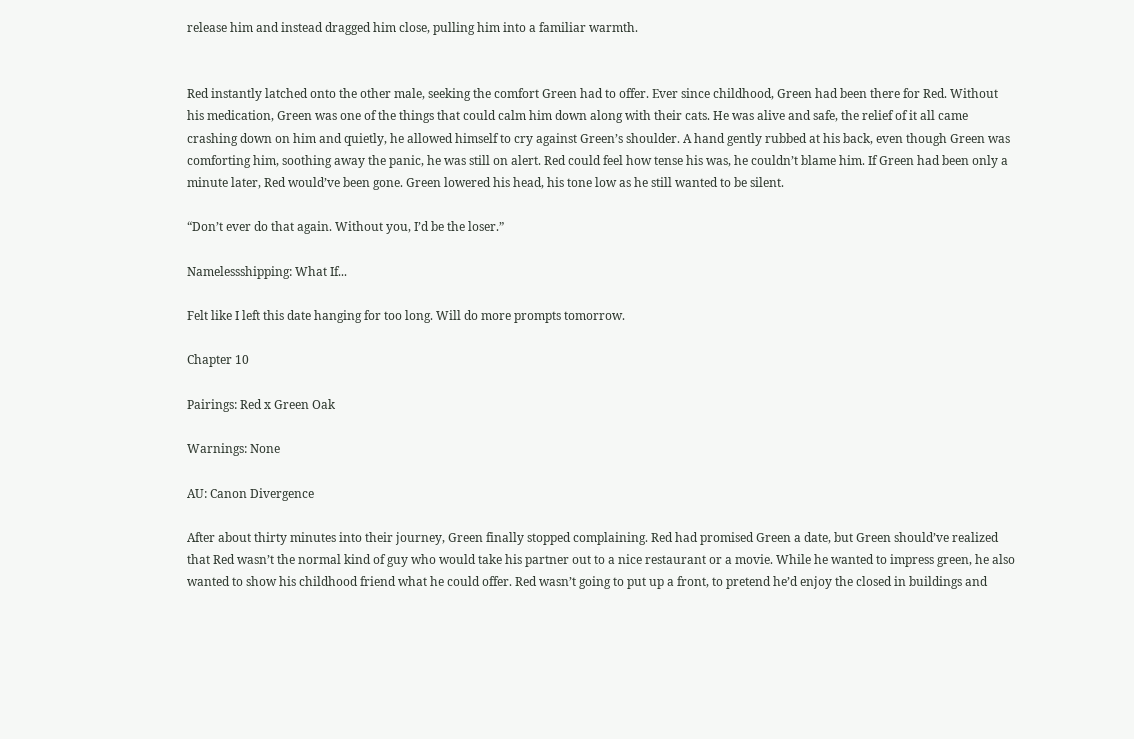release him and instead dragged him close, pulling him into a familiar warmth.


Red instantly latched onto the other male, seeking the comfort Green had to offer. Ever since childhood, Green had been there for Red. Without his medication, Green was one of the things that could calm him down along with their cats. He was alive and safe, the relief of it all came crashing down on him and quietly, he allowed himself to cry against Green’s shoulder. A hand gently rubbed at his back, even though Green was comforting him, soothing away the panic, he was still on alert. Red could feel how tense his was, he couldn’t blame him. If Green had been only a minute later, Red would’ve been gone. Green lowered his head, his tone low as he still wanted to be silent.

“Don’t ever do that again. Without you, I’d be the loser.”

Namelessshipping: What If...

Felt like I left this date hanging for too long. Will do more prompts tomorrow.

Chapter 10

Pairings: Red x Green Oak

Warnings: None

AU: Canon Divergence

After about thirty minutes into their journey, Green finally stopped complaining. Red had promised Green a date, but Green should’ve realized that Red wasn’t the normal kind of guy who would take his partner out to a nice restaurant or a movie. While he wanted to impress green, he also wanted to show his childhood friend what he could offer. Red wasn’t going to put up a front, to pretend he’d enjoy the closed in buildings and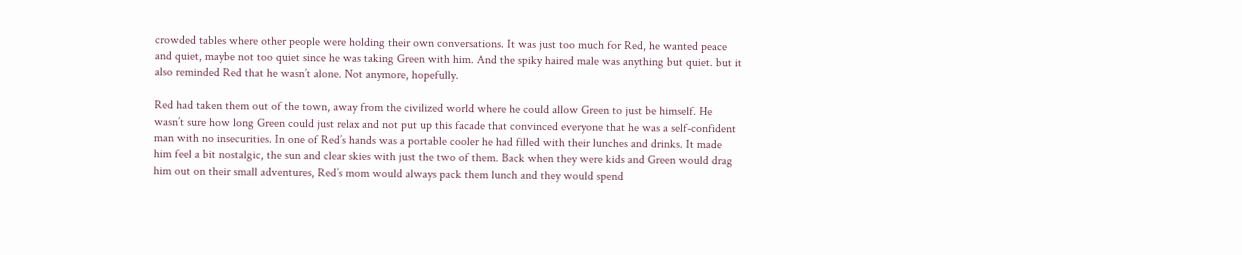crowded tables where other people were holding their own conversations. It was just too much for Red, he wanted peace and quiet, maybe not too quiet since he was taking Green with him. And the spiky haired male was anything but quiet. but it also reminded Red that he wasn’t alone. Not anymore, hopefully.

Red had taken them out of the town, away from the civilized world where he could allow Green to just be himself. He wasn’t sure how long Green could just relax and not put up this facade that convinced everyone that he was a self-confident man with no insecurities. In one of Red’s hands was a portable cooler he had filled with their lunches and drinks. It made him feel a bit nostalgic, the sun and clear skies with just the two of them. Back when they were kids and Green would drag him out on their small adventures, Red’s mom would always pack them lunch and they would spend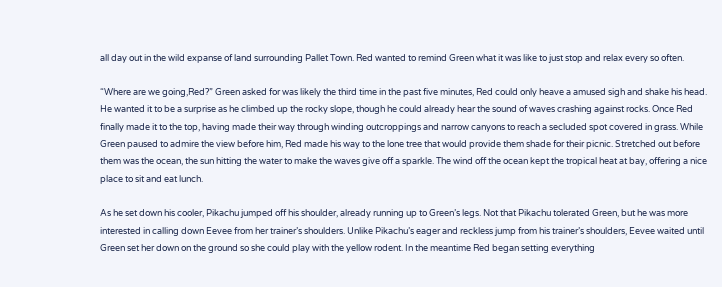all day out in the wild expanse of land surrounding Pallet Town. Red wanted to remind Green what it was like to just stop and relax every so often.

“Where are we going,Red?” Green asked for was likely the third time in the past five minutes, Red could only heave a amused sigh and shake his head. He wanted it to be a surprise as he climbed up the rocky slope, though he could already hear the sound of waves crashing against rocks. Once Red finally made it to the top, having made their way through winding outcroppings and narrow canyons to reach a secluded spot covered in grass. While Green paused to admire the view before him, Red made his way to the lone tree that would provide them shade for their picnic. Stretched out before them was the ocean, the sun hitting the water to make the waves give off a sparkle. The wind off the ocean kept the tropical heat at bay, offering a nice place to sit and eat lunch.

As he set down his cooler, Pikachu jumped off his shoulder, already running up to Green’s legs. Not that Pikachu tolerated Green, but he was more interested in calling down Eevee from her trainer’s shoulders. Unlike Pikachu’s eager and reckless jump from his trainer’s shoulders, Eevee waited until Green set her down on the ground so she could play with the yellow rodent. In the meantime Red began setting everything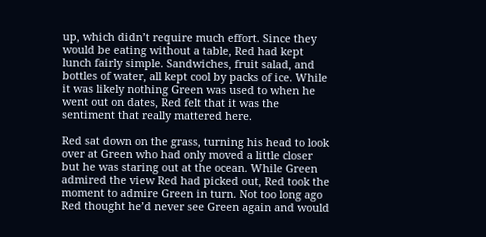up, which didn’t require much effort. Since they would be eating without a table, Red had kept lunch fairly simple. Sandwiches, fruit salad, and bottles of water, all kept cool by packs of ice. While it was likely nothing Green was used to when he went out on dates, Red felt that it was the sentiment that really mattered here.

Red sat down on the grass, turning his head to look over at Green who had only moved a little closer but he was staring out at the ocean. While Green admired the view Red had picked out, Red took the moment to admire Green in turn. Not too long ago Red thought he’d never see Green again and would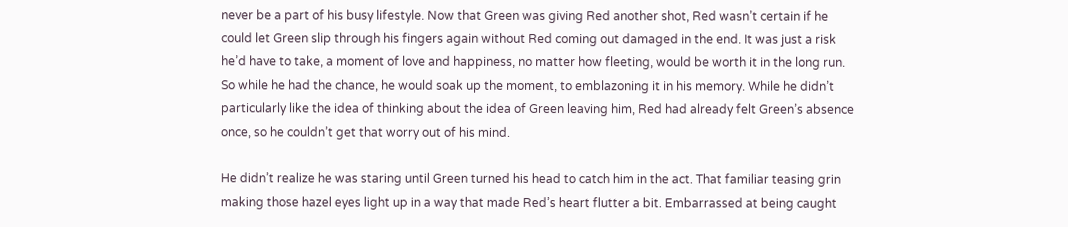never be a part of his busy lifestyle. Now that Green was giving Red another shot, Red wasn’t certain if he could let Green slip through his fingers again without Red coming out damaged in the end. It was just a risk he’d have to take, a moment of love and happiness, no matter how fleeting, would be worth it in the long run. So while he had the chance, he would soak up the moment, to emblazoning it in his memory. While he didn’t particularly like the idea of thinking about the idea of Green leaving him, Red had already felt Green’s absence once, so he couldn’t get that worry out of his mind.

He didn’t realize he was staring until Green turned his head to catch him in the act. That familiar teasing grin making those hazel eyes light up in a way that made Red’s heart flutter a bit. Embarrassed at being caught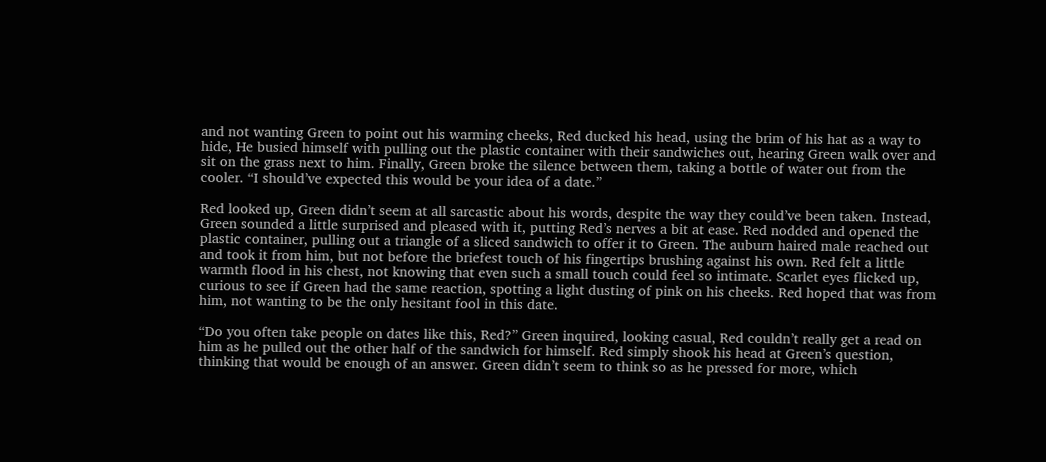and not wanting Green to point out his warming cheeks, Red ducked his head, using the brim of his hat as a way to hide, He busied himself with pulling out the plastic container with their sandwiches out, hearing Green walk over and sit on the grass next to him. Finally, Green broke the silence between them, taking a bottle of water out from the cooler. “I should’ve expected this would be your idea of a date.”

Red looked up, Green didn’t seem at all sarcastic about his words, despite the way they could’ve been taken. Instead, Green sounded a little surprised and pleased with it, putting Red’s nerves a bit at ease. Red nodded and opened the plastic container, pulling out a triangle of a sliced sandwich to offer it to Green. The auburn haired male reached out and took it from him, but not before the briefest touch of his fingertips brushing against his own. Red felt a little warmth flood in his chest, not knowing that even such a small touch could feel so intimate. Scarlet eyes flicked up, curious to see if Green had the same reaction, spotting a light dusting of pink on his cheeks. Red hoped that was from him, not wanting to be the only hesitant fool in this date.

“Do you often take people on dates like this, Red?” Green inquired, looking casual, Red couldn’t really get a read on him as he pulled out the other half of the sandwich for himself. Red simply shook his head at Green’s question, thinking that would be enough of an answer. Green didn’t seem to think so as he pressed for more, which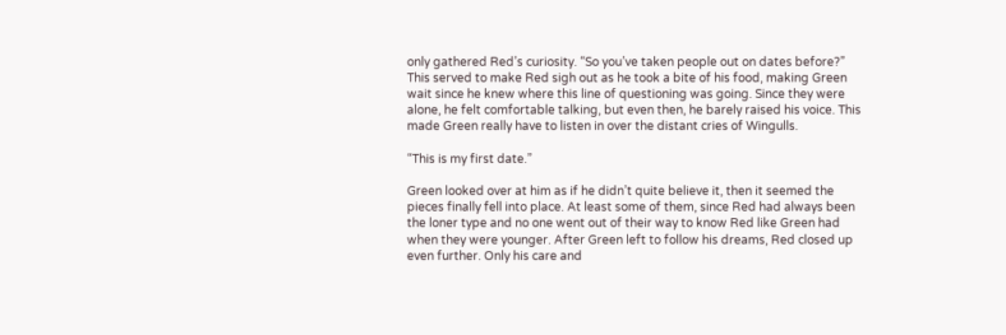only gathered Red’s curiosity. “So you’ve taken people out on dates before?” This served to make Red sigh out as he took a bite of his food, making Green wait since he knew where this line of questioning was going. Since they were alone, he felt comfortable talking, but even then, he barely raised his voice. This made Green really have to listen in over the distant cries of Wingulls.

“This is my first date.”

Green looked over at him as if he didn’t quite believe it, then it seemed the pieces finally fell into place. At least some of them, since Red had always been the loner type and no one went out of their way to know Red like Green had when they were younger. After Green left to follow his dreams, Red closed up even further. Only his care and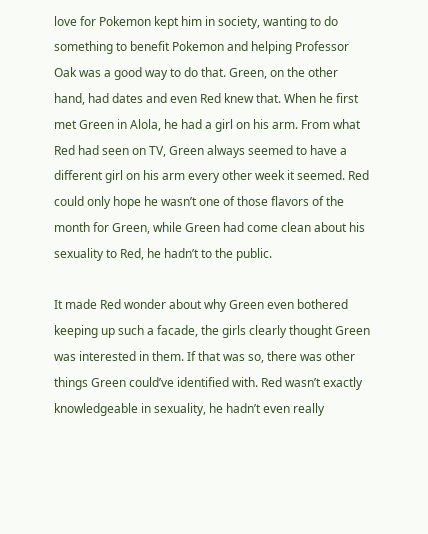love for Pokemon kept him in society, wanting to do something to benefit Pokemon and helping Professor Oak was a good way to do that. Green, on the other hand, had dates and even Red knew that. When he first met Green in Alola, he had a girl on his arm. From what Red had seen on TV, Green always seemed to have a different girl on his arm every other week it seemed. Red could only hope he wasn’t one of those flavors of the month for Green, while Green had come clean about his sexuality to Red, he hadn’t to the public.

It made Red wonder about why Green even bothered keeping up such a facade, the girls clearly thought Green was interested in them. If that was so, there was other things Green could’ve identified with. Red wasn’t exactly knowledgeable in sexuality, he hadn’t even really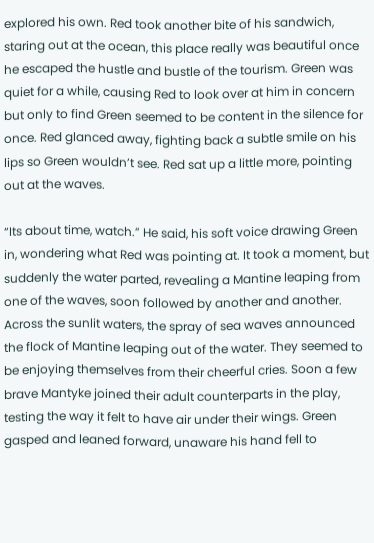explored his own. Red took another bite of his sandwich, staring out at the ocean, this place really was beautiful once he escaped the hustle and bustle of the tourism. Green was quiet for a while, causing Red to look over at him in concern but only to find Green seemed to be content in the silence for once. Red glanced away, fighting back a subtle smile on his lips so Green wouldn’t see. Red sat up a little more, pointing out at the waves.

“Its about time, watch.” He said, his soft voice drawing Green in, wondering what Red was pointing at. It took a moment, but suddenly the water parted, revealing a Mantine leaping from one of the waves, soon followed by another and another. Across the sunlit waters, the spray of sea waves announced the flock of Mantine leaping out of the water. They seemed to be enjoying themselves from their cheerful cries. Soon a few brave Mantyke joined their adult counterparts in the play, testing the way it felt to have air under their wings. Green gasped and leaned forward, unaware his hand fell to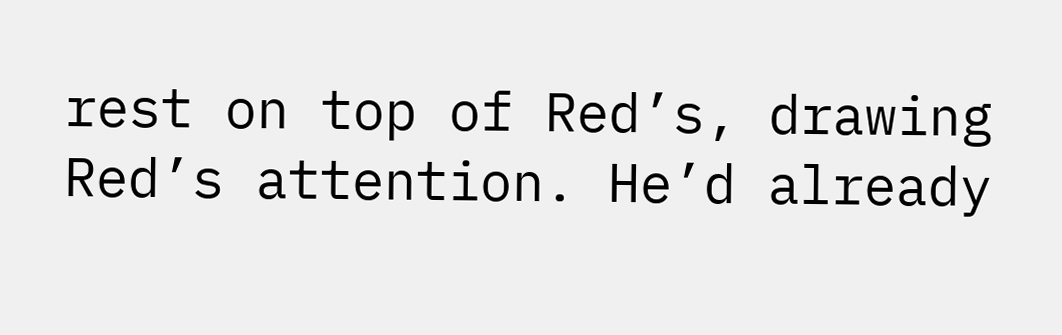rest on top of Red’s, drawing Red’s attention. He’d already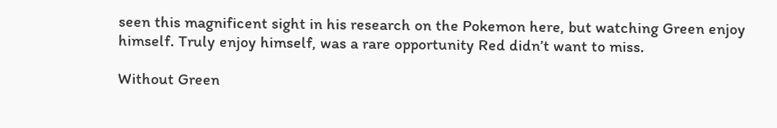seen this magnificent sight in his research on the Pokemon here, but watching Green enjoy himself. Truly enjoy himself, was a rare opportunity Red didn’t want to miss.

Without Green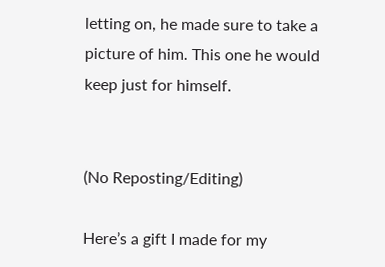letting on, he made sure to take a picture of him. This one he would keep just for himself.


(No Reposting/Editing)

Here’s a gift I made for my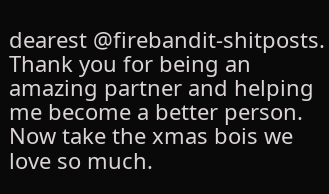dearest @firebandit-shitposts. Thank you for being an amazing partner and helping me become a better person. Now take the xmas bois we love so much.